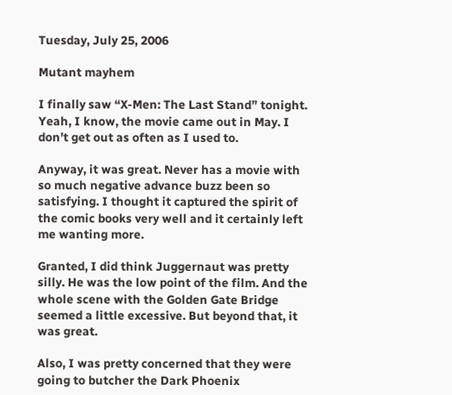Tuesday, July 25, 2006

Mutant mayhem

I finally saw “X-Men: The Last Stand” tonight. Yeah, I know, the movie came out in May. I don’t get out as often as I used to.

Anyway, it was great. Never has a movie with so much negative advance buzz been so satisfying. I thought it captured the spirit of the comic books very well and it certainly left me wanting more.

Granted, I did think Juggernaut was pretty silly. He was the low point of the film. And the whole scene with the Golden Gate Bridge seemed a little excessive. But beyond that, it was great.

Also, I was pretty concerned that they were going to butcher the Dark Phoenix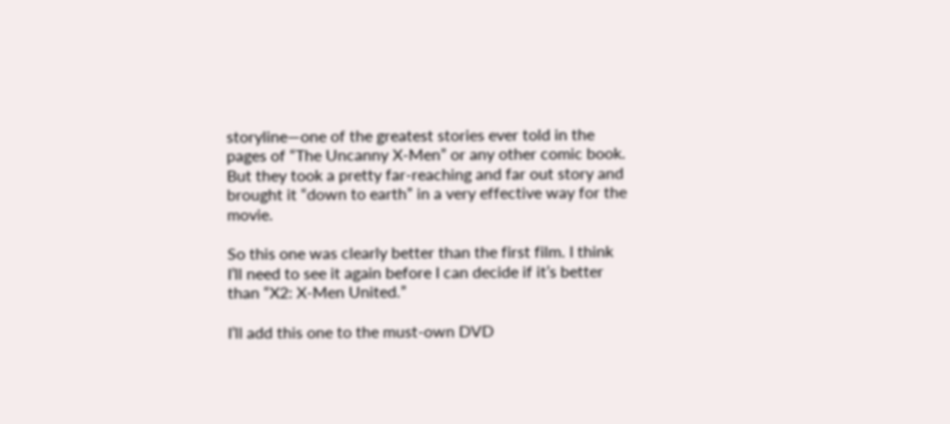storyline—one of the greatest stories ever told in the pages of “The Uncanny X-Men” or any other comic book. But they took a pretty far-reaching and far out story and brought it “down to earth” in a very effective way for the movie.

So this one was clearly better than the first film. I think I’ll need to see it again before I can decide if it’s better than “X2: X-Men United.”

I’ll add this one to the must-own DVD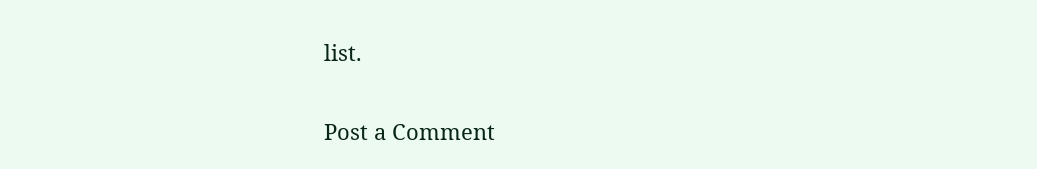list.


Post a Comment